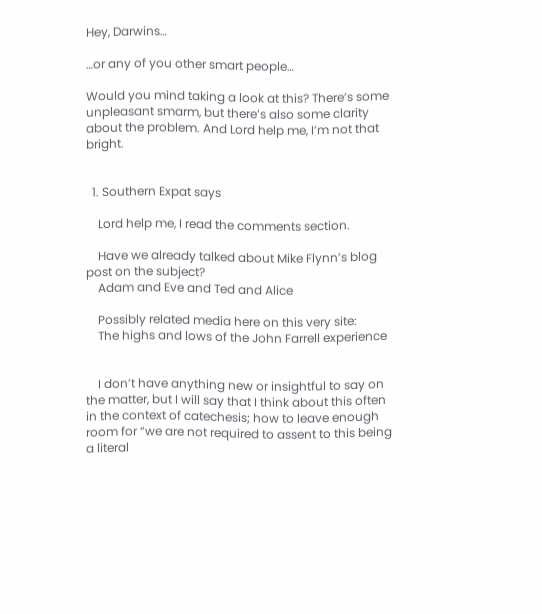Hey, Darwins…

…or any of you other smart people…

Would you mind taking a look at this? There’s some unpleasant smarm, but there’s also some clarity about the problem. And Lord help me, I’m not that bright.


  1. Southern Expat says

    Lord help me, I read the comments section.

    Have we already talked about Mike Flynn’s blog post on the subject?
    Adam and Eve and Ted and Alice

    Possibly related media here on this very site:
    The highs and lows of the John Farrell experience


    I don’t have anything new or insightful to say on the matter, but I will say that I think about this often in the context of catechesis; how to leave enough room for “we are not required to assent to this being a literal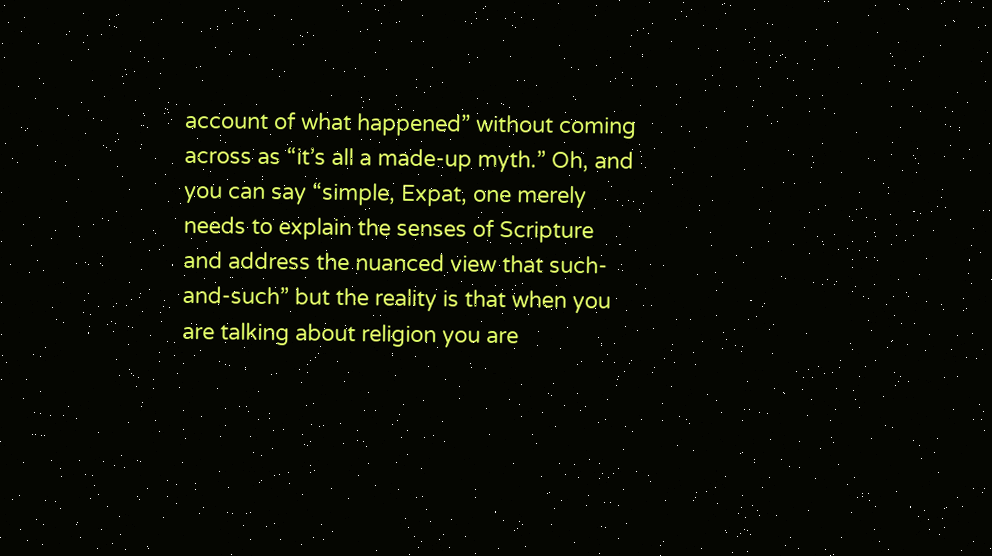account of what happened” without coming across as “it’s all a made-up myth.” Oh, and you can say “simple, Expat, one merely needs to explain the senses of Scripture and address the nuanced view that such-and-such” but the reality is that when you are talking about religion you are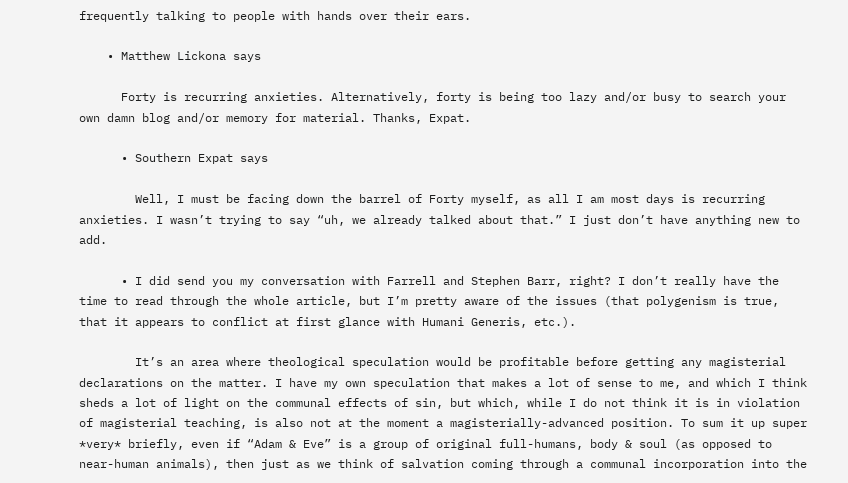frequently talking to people with hands over their ears.

    • Matthew Lickona says

      Forty is recurring anxieties. Alternatively, forty is being too lazy and/or busy to search your own damn blog and/or memory for material. Thanks, Expat.

      • Southern Expat says

        Well, I must be facing down the barrel of Forty myself, as all I am most days is recurring anxieties. I wasn’t trying to say “uh, we already talked about that.” I just don’t have anything new to add.

      • I did send you my conversation with Farrell and Stephen Barr, right? I don’t really have the time to read through the whole article, but I’m pretty aware of the issues (that polygenism is true, that it appears to conflict at first glance with Humani Generis, etc.).

        It’s an area where theological speculation would be profitable before getting any magisterial declarations on the matter. I have my own speculation that makes a lot of sense to me, and which I think sheds a lot of light on the communal effects of sin, but which, while I do not think it is in violation of magisterial teaching, is also not at the moment a magisterially-advanced position. To sum it up super *very* briefly, even if “Adam & Eve” is a group of original full-humans, body & soul (as opposed to near-human animals), then just as we think of salvation coming through a communal incorporation into the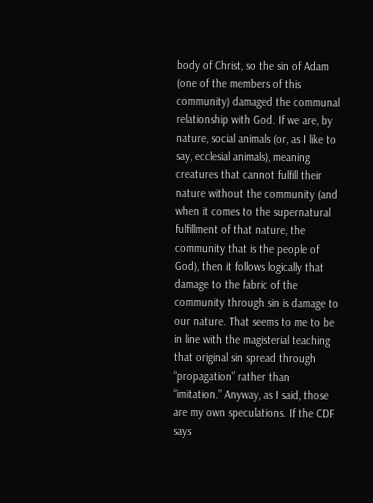body of Christ, so the sin of Adam (one of the members of this community) damaged the communal relationship with God. If we are, by nature, social animals (or, as I like to say, ecclesial animals), meaning creatures that cannot fulfill their nature without the community (and when it comes to the supernatural fulfillment of that nature, the community that is the people of God), then it follows logically that damage to the fabric of the community through sin is damage to our nature. That seems to me to be in line with the magisterial teaching that original sin spread through “propagation” rather than “imitation.” Anyway, as I said, those are my own speculations. If the CDF says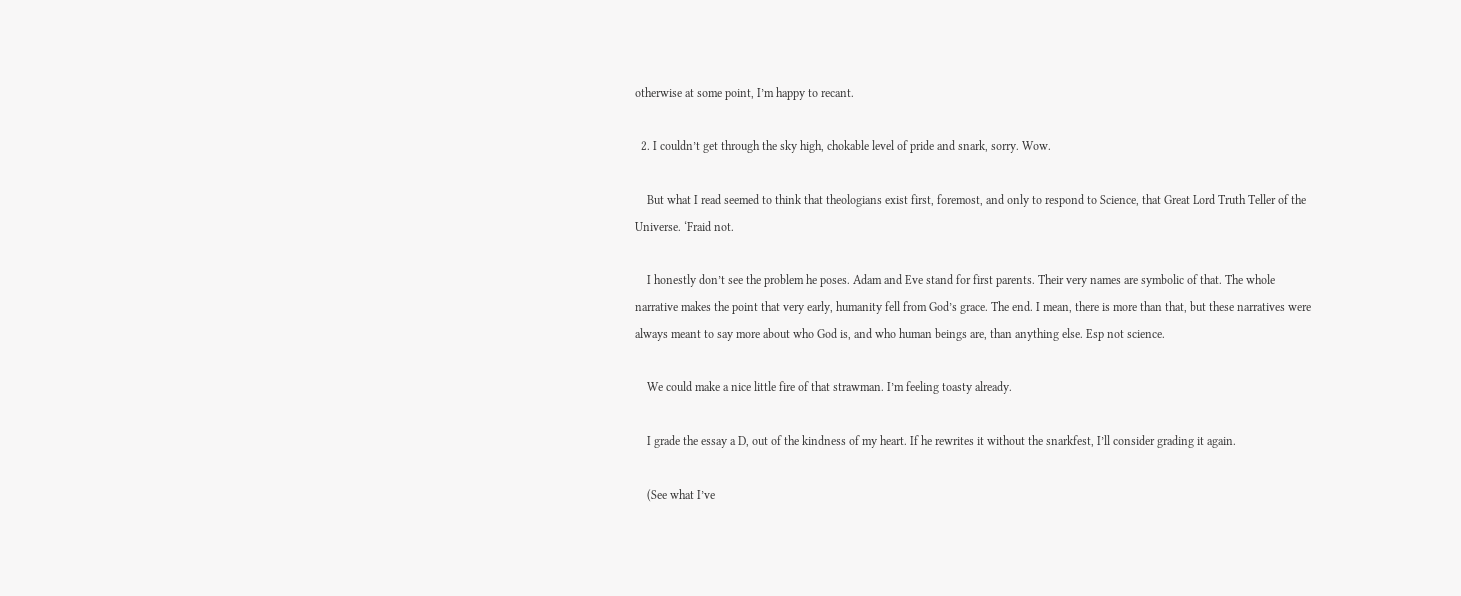otherwise at some point, I’m happy to recant.

  2. I couldn’t get through the sky high, chokable level of pride and snark, sorry. Wow.

    But what I read seemed to think that theologians exist first, foremost, and only to respond to Science, that Great Lord Truth Teller of the Universe. ‘Fraid not.

    I honestly don’t see the problem he poses. Adam and Eve stand for first parents. Their very names are symbolic of that. The whole narrative makes the point that very early, humanity fell from God’s grace. The end. I mean, there is more than that, but these narratives were always meant to say more about who God is, and who human beings are, than anything else. Esp not science.

    We could make a nice little fire of that strawman. I’m feeling toasty already.

    I grade the essay a D, out of the kindness of my heart. If he rewrites it without the snarkfest, I’ll consider grading it again.

    (See what I’ve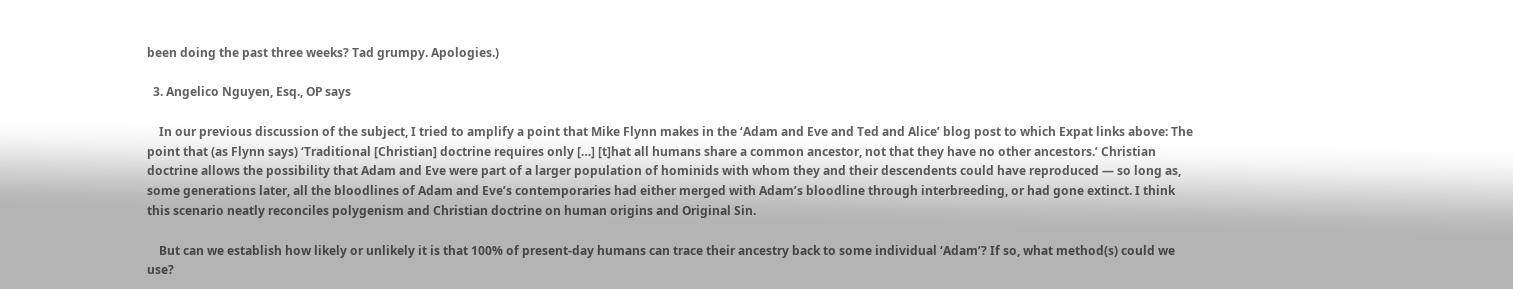been doing the past three weeks? Tad grumpy. Apologies.)

  3. Angelico Nguyen, Esq., OP says

    In our previous discussion of the subject, I tried to amplify a point that Mike Flynn makes in the ‘Adam and Eve and Ted and Alice’ blog post to which Expat links above: The point that (as Flynn says) ‘Traditional [Christian] doctrine requires only […] [t]hat all humans share a common ancestor, not that they have no other ancestors.’ Christian doctrine allows the possibility that Adam and Eve were part of a larger population of hominids with whom they and their descendents could have reproduced — so long as, some generations later, all the bloodlines of Adam and Eve’s contemporaries had either merged with Adam’s bloodline through interbreeding, or had gone extinct. I think this scenario neatly reconciles polygenism and Christian doctrine on human origins and Original Sin.

    But can we establish how likely or unlikely it is that 100% of present-day humans can trace their ancestry back to some individual ‘Adam’? If so, what method(s) could we use?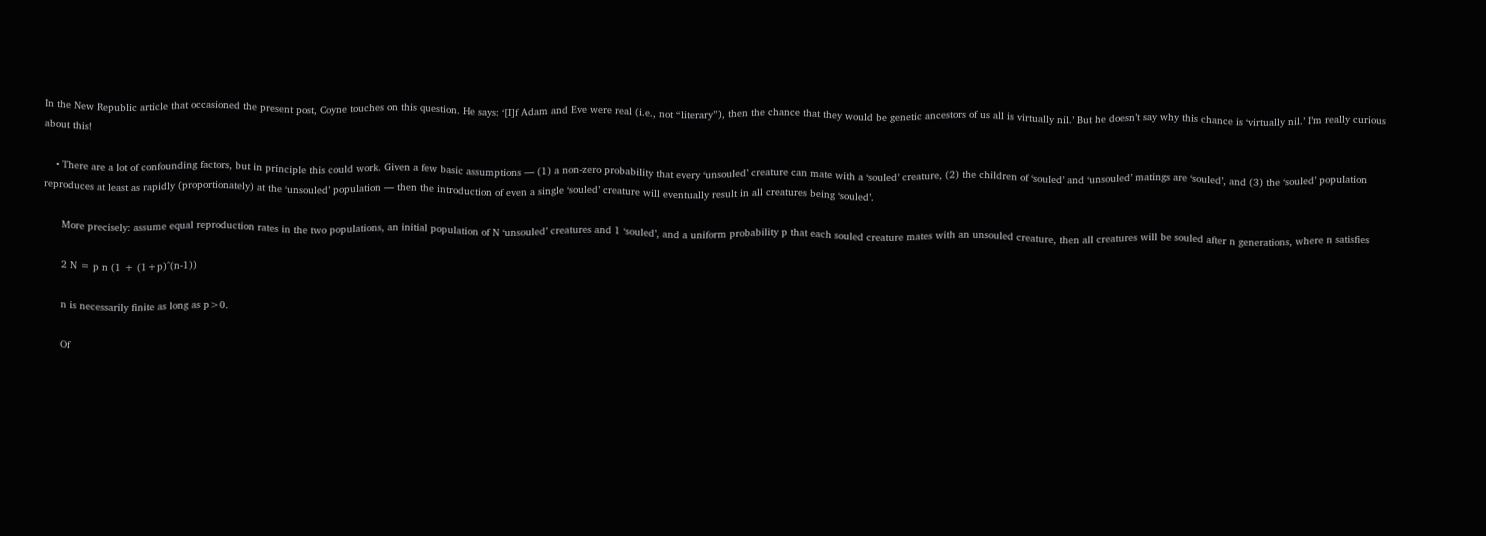In the New Republic article that occasioned the present post, Coyne touches on this question. He says: ‘[I]f Adam and Eve were real (i.e., not “literary”), then the chance that they would be genetic ancestors of us all is virtually nil.’ But he doesn’t say why this chance is ‘virtually nil.’ I’m really curious about this!

    • There are a lot of confounding factors, but in principle this could work. Given a few basic assumptions — (1) a non-zero probability that every ‘unsouled’ creature can mate with a ‘souled’ creature, (2) the children of ‘souled’ and ‘unsouled’ matings are ‘souled’, and (3) the ‘souled’ population reproduces at least as rapidly (proportionately) at the ‘unsouled’ population — then the introduction of even a single ‘souled’ creature will eventually result in all creatures being ‘souled’.

      More precisely: assume equal reproduction rates in the two populations, an initial population of N ‘unsouled’ creatures and 1 ‘souled’, and a uniform probability p that each souled creature mates with an unsouled creature, then all creatures will be souled after n generations, where n satisfies

      2 N = p n (1 + (1+p)^(n-1))

      n is necessarily finite as long as p>0.

      Of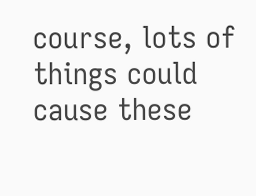course, lots of things could cause these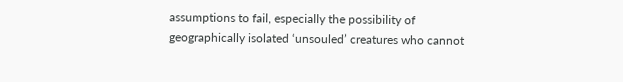assumptions to fail, especially the possibility of geographically isolated ‘unsouled’ creatures who cannot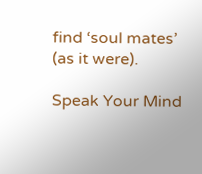find ‘soul mates’ (as it were).

Speak Your Mind